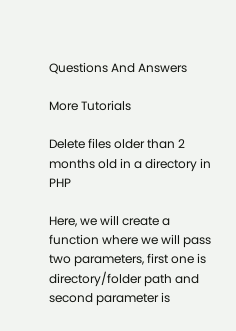Questions And Answers

More Tutorials

Delete files older than 2 months old in a directory in PHP

Here, we will create a function where we will pass two parameters, first one is directory/folder path and second parameter is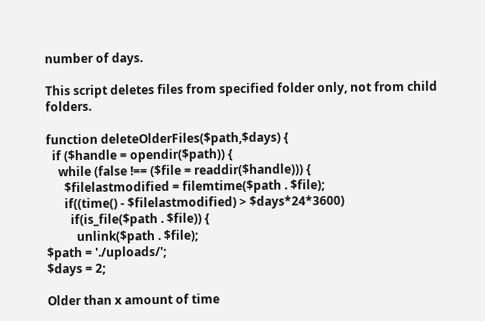number of days.

This script deletes files from specified folder only, not from child folders.

function deleteOlderFiles($path,$days) {
  if ($handle = opendir($path)) {
    while (false !== ($file = readdir($handle))) {
      $filelastmodified = filemtime($path . $file);
      if((time() - $filelastmodified) > $days*24*3600)
        if(is_file($path . $file)) {
          unlink($path . $file);
$path = './uploads/';
$days = 2;

Older than x amount of time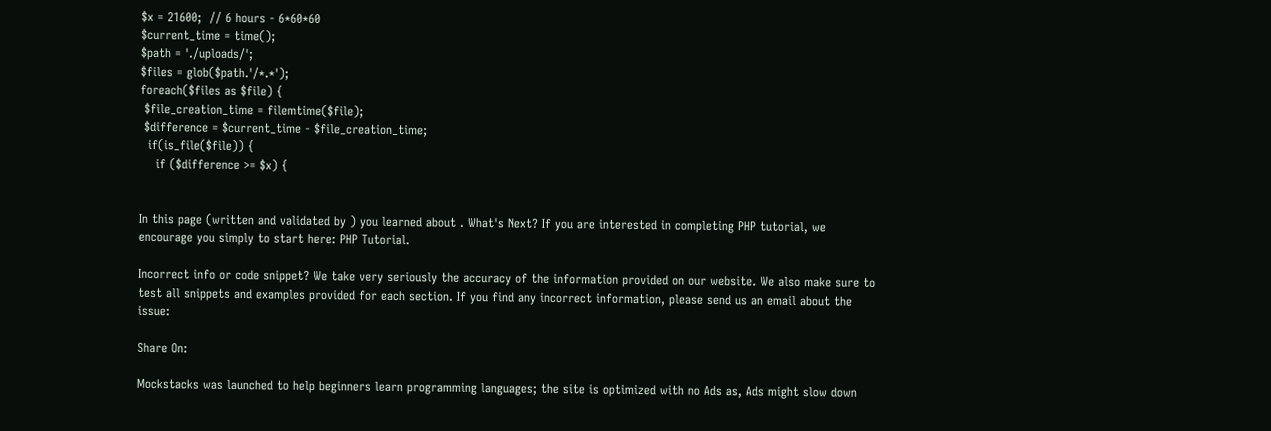$x = 21600;  // 6 hours - 6*60*60
$current_time = time();
$path = './uploads/';
$files = glob($path.'/*.*');
foreach($files as $file) {
 $file_creation_time = filemtime($file);
 $difference = $current_time - $file_creation_time;
  if(is_file($file)) {
    if ($difference >= $x) {


In this page (written and validated by ) you learned about . What's Next? If you are interested in completing PHP tutorial, we encourage you simply to start here: PHP Tutorial.

Incorrect info or code snippet? We take very seriously the accuracy of the information provided on our website. We also make sure to test all snippets and examples provided for each section. If you find any incorrect information, please send us an email about the issue:

Share On:

Mockstacks was launched to help beginners learn programming languages; the site is optimized with no Ads as, Ads might slow down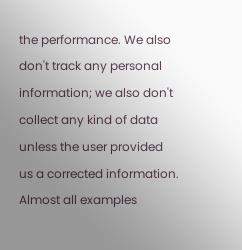the performance. We also don't track any personal information; we also don't collect any kind of data unless the user provided us a corrected information. Almost all examples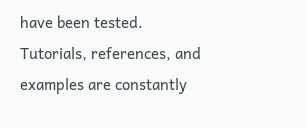have been tested. Tutorials, references, and examples are constantly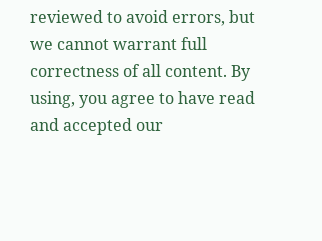reviewed to avoid errors, but we cannot warrant full correctness of all content. By using, you agree to have read and accepted our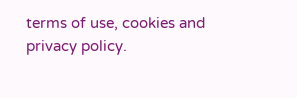terms of use, cookies and privacy policy.